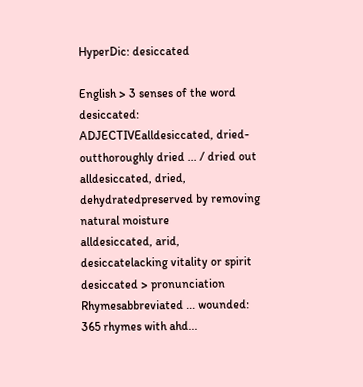HyperDic: desiccated

English > 3 senses of the word desiccated:
ADJECTIVEalldesiccated, dried-outthoroughly dried ... / dried out
alldesiccated, dried, dehydratedpreserved by removing natural moisture
alldesiccated, arid, desiccatelacking vitality or spirit
desiccated > pronunciation
Rhymesabbreviated ... wounded: 365 rhymes with ahd...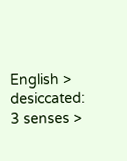English > desiccated: 3 senses >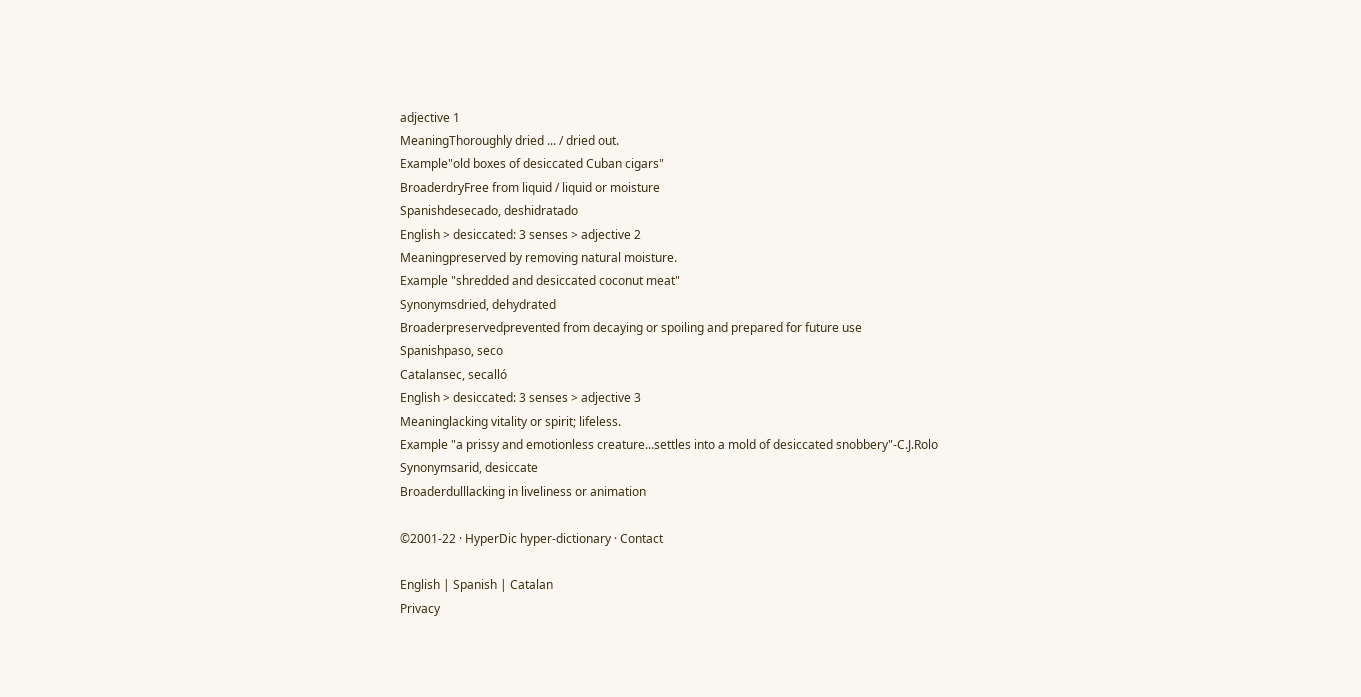adjective 1
MeaningThoroughly dried ... / dried out.
Example"old boxes of desiccated Cuban cigars"
BroaderdryFree from liquid / liquid or moisture
Spanishdesecado, deshidratado
English > desiccated: 3 senses > adjective 2
Meaningpreserved by removing natural moisture.
Example "shredded and desiccated coconut meat"
Synonymsdried, dehydrated
Broaderpreservedprevented from decaying or spoiling and prepared for future use
Spanishpaso, seco
Catalansec, secalló
English > desiccated: 3 senses > adjective 3
Meaninglacking vitality or spirit; lifeless.
Example "a prissy and emotionless creature...settles into a mold of desiccated snobbery"-C.J.Rolo
Synonymsarid, desiccate
Broaderdulllacking in liveliness or animation

©2001-22 · HyperDic hyper-dictionary · Contact

English | Spanish | Catalan
Privacy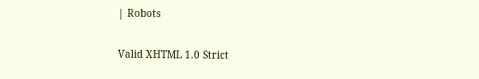| Robots

Valid XHTML 1.0 Strict